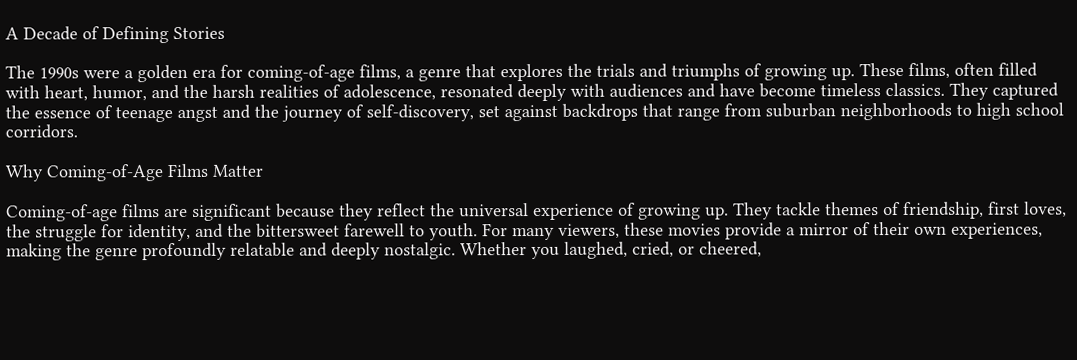A Decade of Defining Stories

The 1990s were a golden era for coming-of-age films, a genre that explores the trials and triumphs of growing up. These films, often filled with heart, humor, and the harsh realities of adolescence, resonated deeply with audiences and have become timeless classics. They captured the essence of teenage angst and the journey of self-discovery, set against backdrops that range from suburban neighborhoods to high school corridors.

Why Coming-of-Age Films Matter

Coming-of-age films are significant because they reflect the universal experience of growing up. They tackle themes of friendship, first loves, the struggle for identity, and the bittersweet farewell to youth. For many viewers, these movies provide a mirror of their own experiences, making the genre profoundly relatable and deeply nostalgic. Whether you laughed, cried, or cheered,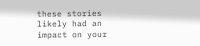these stories likely had an impact on your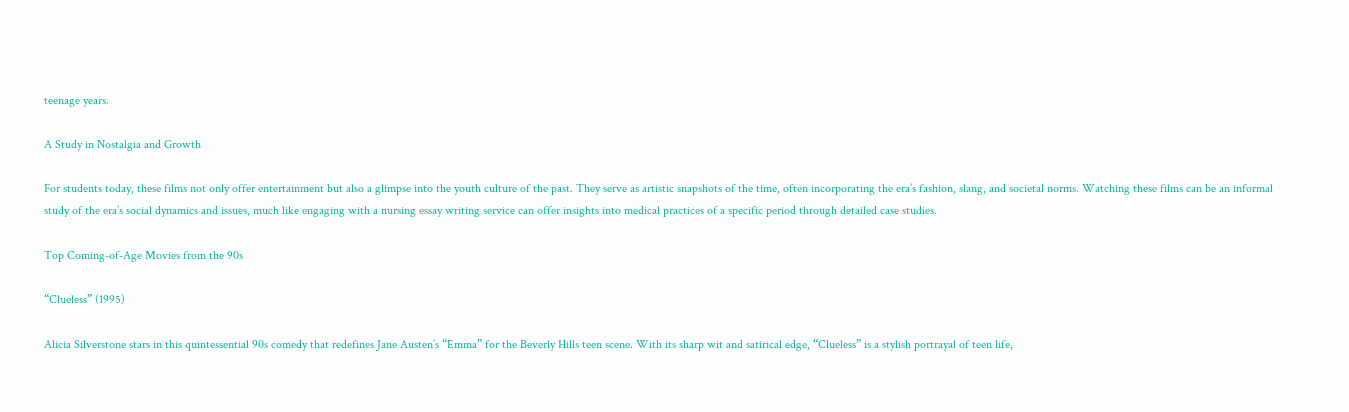teenage years.

A Study in Nostalgia and Growth

For students today, these films not only offer entertainment but also a glimpse into the youth culture of the past. They serve as artistic snapshots of the time, often incorporating the era’s fashion, slang, and societal norms. Watching these films can be an informal study of the era’s social dynamics and issues, much like engaging with a nursing essay writing service can offer insights into medical practices of a specific period through detailed case studies.

Top Coming-of-Age Movies from the 90s

“Clueless” (1995)

Alicia Silverstone stars in this quintessential 90s comedy that redefines Jane Austen’s “Emma” for the Beverly Hills teen scene. With its sharp wit and satirical edge, “Clueless” is a stylish portrayal of teen life,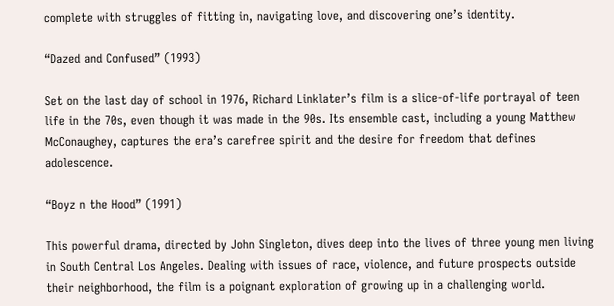complete with struggles of fitting in, navigating love, and discovering one’s identity.

“Dazed and Confused” (1993)

Set on the last day of school in 1976, Richard Linklater’s film is a slice-of-life portrayal of teen life in the 70s, even though it was made in the 90s. Its ensemble cast, including a young Matthew McConaughey, captures the era’s carefree spirit and the desire for freedom that defines adolescence.

“Boyz n the Hood” (1991)

This powerful drama, directed by John Singleton, dives deep into the lives of three young men living in South Central Los Angeles. Dealing with issues of race, violence, and future prospects outside their neighborhood, the film is a poignant exploration of growing up in a challenging world.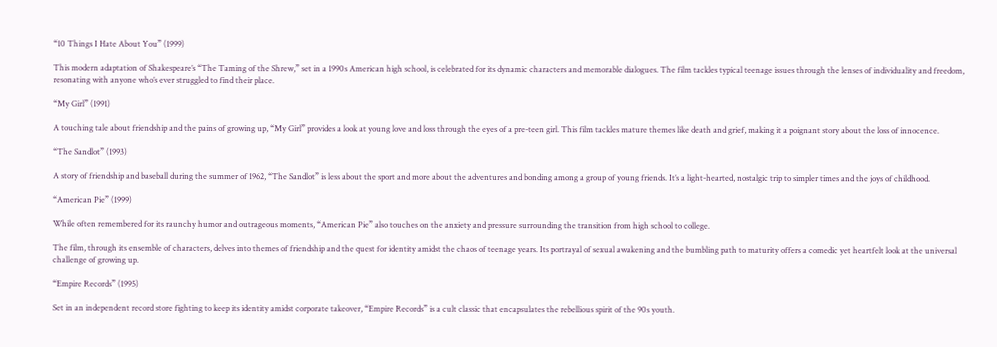“10 Things I Hate About You” (1999)

This modern adaptation of Shakespeare’s “The Taming of the Shrew,” set in a 1990s American high school, is celebrated for its dynamic characters and memorable dialogues. The film tackles typical teenage issues through the lenses of individuality and freedom, resonating with anyone who’s ever struggled to find their place.

“My Girl” (1991)

A touching tale about friendship and the pains of growing up, “My Girl” provides a look at young love and loss through the eyes of a pre-teen girl. This film tackles mature themes like death and grief, making it a poignant story about the loss of innocence.

“The Sandlot” (1993)

A story of friendship and baseball during the summer of 1962, “The Sandlot” is less about the sport and more about the adventures and bonding among a group of young friends. It’s a light-hearted, nostalgic trip to simpler times and the joys of childhood.

“American Pie” (1999)

While often remembered for its raunchy humor and outrageous moments, “American Pie” also touches on the anxiety and pressure surrounding the transition from high school to college.

The film, through its ensemble of characters, delves into themes of friendship and the quest for identity amidst the chaos of teenage years. Its portrayal of sexual awakening and the bumbling path to maturity offers a comedic yet heartfelt look at the universal challenge of growing up.

“Empire Records” (1995)

Set in an independent record store fighting to keep its identity amidst corporate takeover, “Empire Records” is a cult classic that encapsulates the rebellious spirit of the 90s youth.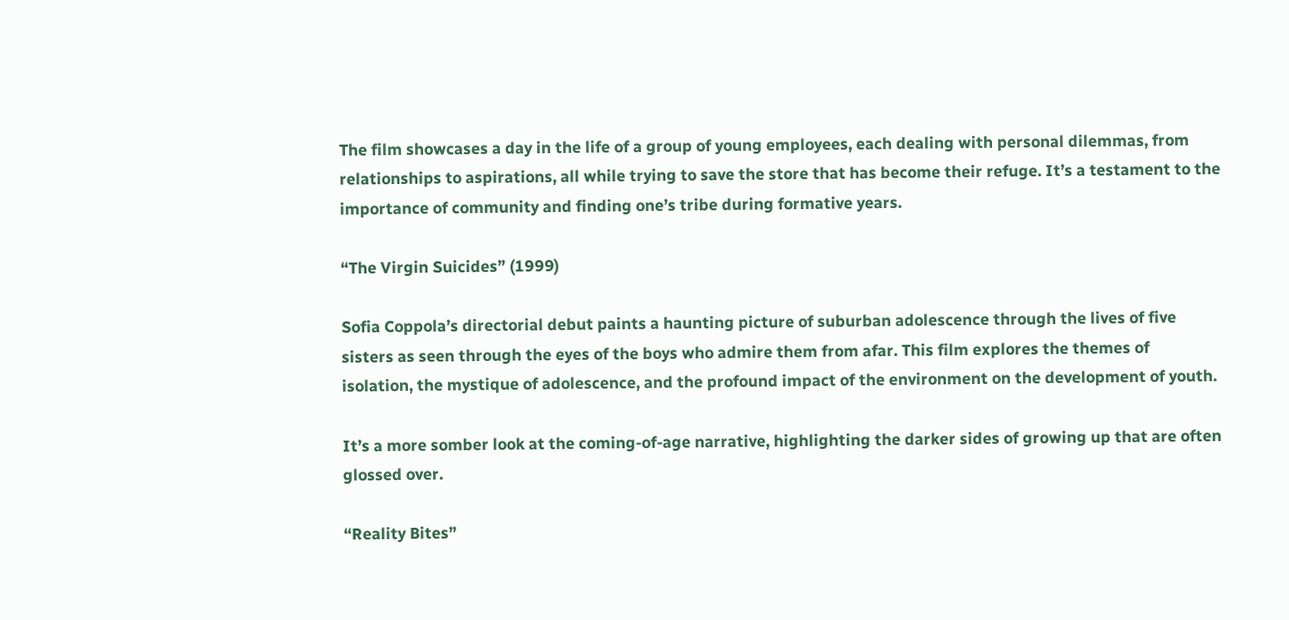The film showcases a day in the life of a group of young employees, each dealing with personal dilemmas, from relationships to aspirations, all while trying to save the store that has become their refuge. It’s a testament to the importance of community and finding one’s tribe during formative years.

“The Virgin Suicides” (1999)

Sofia Coppola’s directorial debut paints a haunting picture of suburban adolescence through the lives of five sisters as seen through the eyes of the boys who admire them from afar. This film explores the themes of isolation, the mystique of adolescence, and the profound impact of the environment on the development of youth.

It’s a more somber look at the coming-of-age narrative, highlighting the darker sides of growing up that are often glossed over.

“Reality Bites”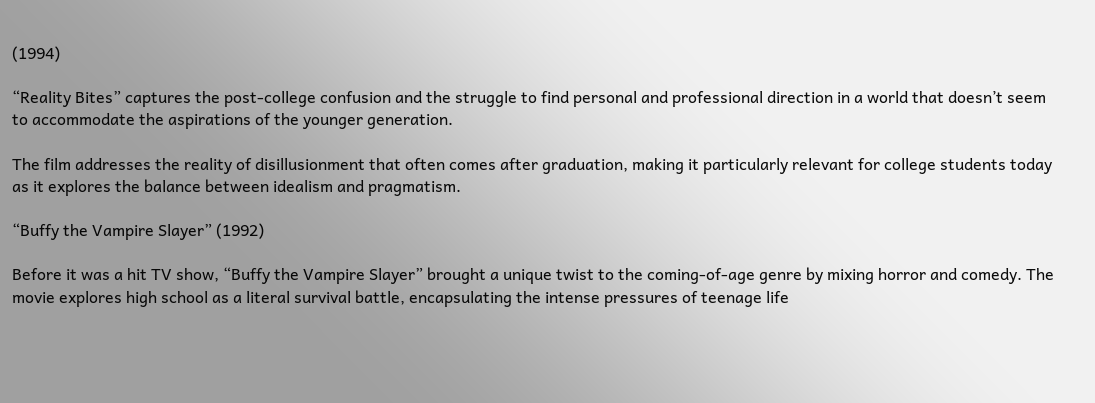(1994)

“Reality Bites” captures the post-college confusion and the struggle to find personal and professional direction in a world that doesn’t seem to accommodate the aspirations of the younger generation.

The film addresses the reality of disillusionment that often comes after graduation, making it particularly relevant for college students today as it explores the balance between idealism and pragmatism.

“Buffy the Vampire Slayer” (1992)

Before it was a hit TV show, “Buffy the Vampire Slayer” brought a unique twist to the coming-of-age genre by mixing horror and comedy. The movie explores high school as a literal survival battle, encapsulating the intense pressures of teenage life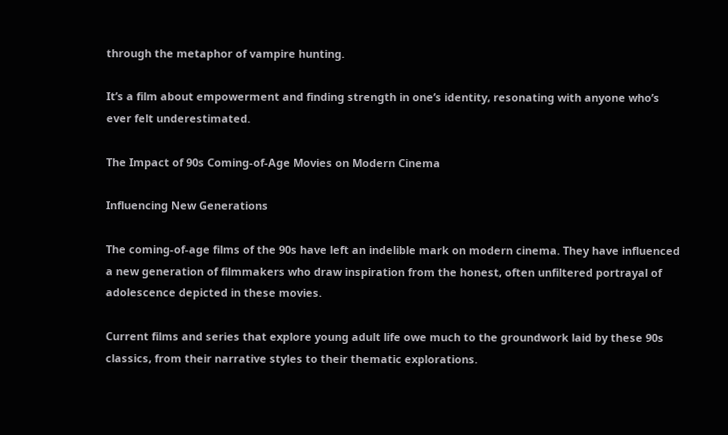through the metaphor of vampire hunting.

It’s a film about empowerment and finding strength in one’s identity, resonating with anyone who’s ever felt underestimated.

The Impact of 90s Coming-of-Age Movies on Modern Cinema

Influencing New Generations

The coming-of-age films of the 90s have left an indelible mark on modern cinema. They have influenced a new generation of filmmakers who draw inspiration from the honest, often unfiltered portrayal of adolescence depicted in these movies.

Current films and series that explore young adult life owe much to the groundwork laid by these 90s classics, from their narrative styles to their thematic explorations.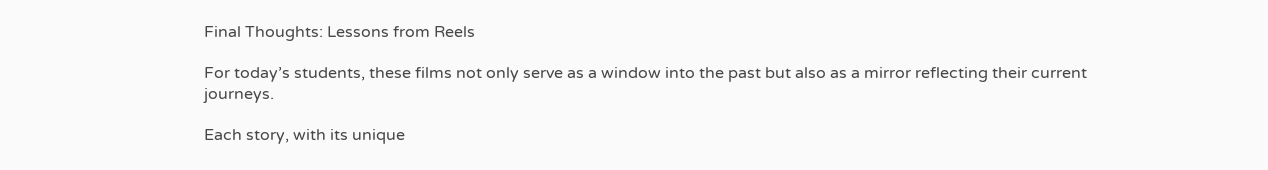Final Thoughts: Lessons from Reels

For today’s students, these films not only serve as a window into the past but also as a mirror reflecting their current journeys.

Each story, with its unique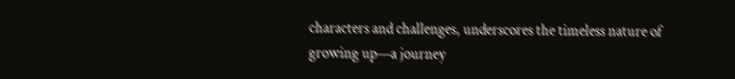characters and challenges, underscores the timeless nature of growing up—a journey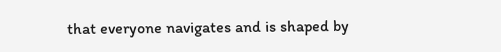that everyone navigates and is shaped by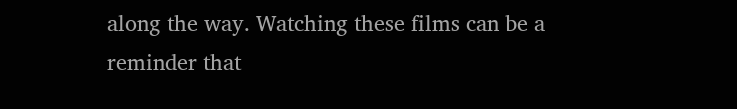along the way. Watching these films can be a reminder that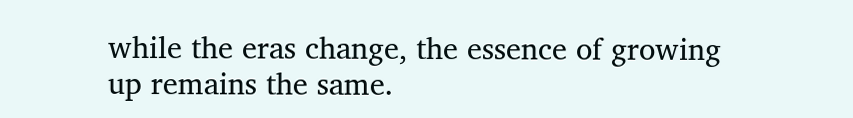while the eras change, the essence of growing up remains the same.